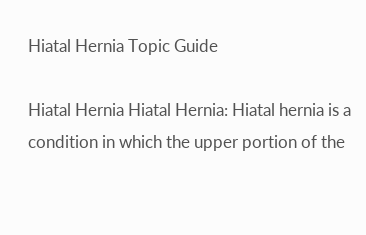Hiatal Hernia Topic Guide

Hiatal Hernia Hiatal Hernia: Hiatal hernia is a condition in which the upper portion of the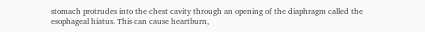stomach protrudes into the chest cavity through an opening of the diaphragm called the esophageal hiatus. This can cause heartburn,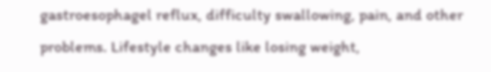gastroesophagel reflux, difficulty swallowing, pain, and other problems. Lifestyle changes like losing weight,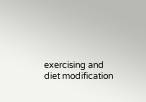exercising and diet modification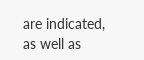are indicated, as well as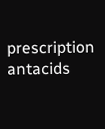prescription antacids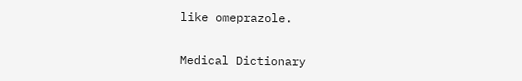like omeprazole.

Medical Dictionary